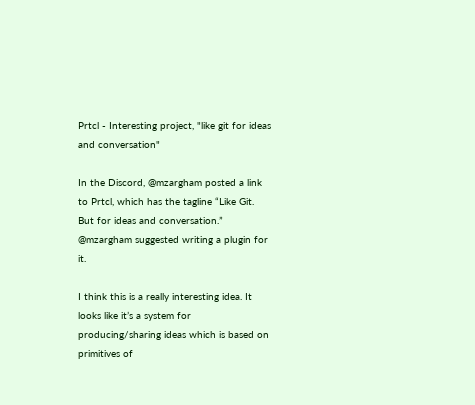Prtcl - Interesting project, "like git for ideas and conversation"

In the Discord, @mzargham posted a link to Prtcl, which has the tagline “Like Git. But for ideas and conversation.” @mzargham suggested writing a plugin for it.

I think this is a really interesting idea. It looks like it’s a system for producing/sharing ideas which is based on primitives of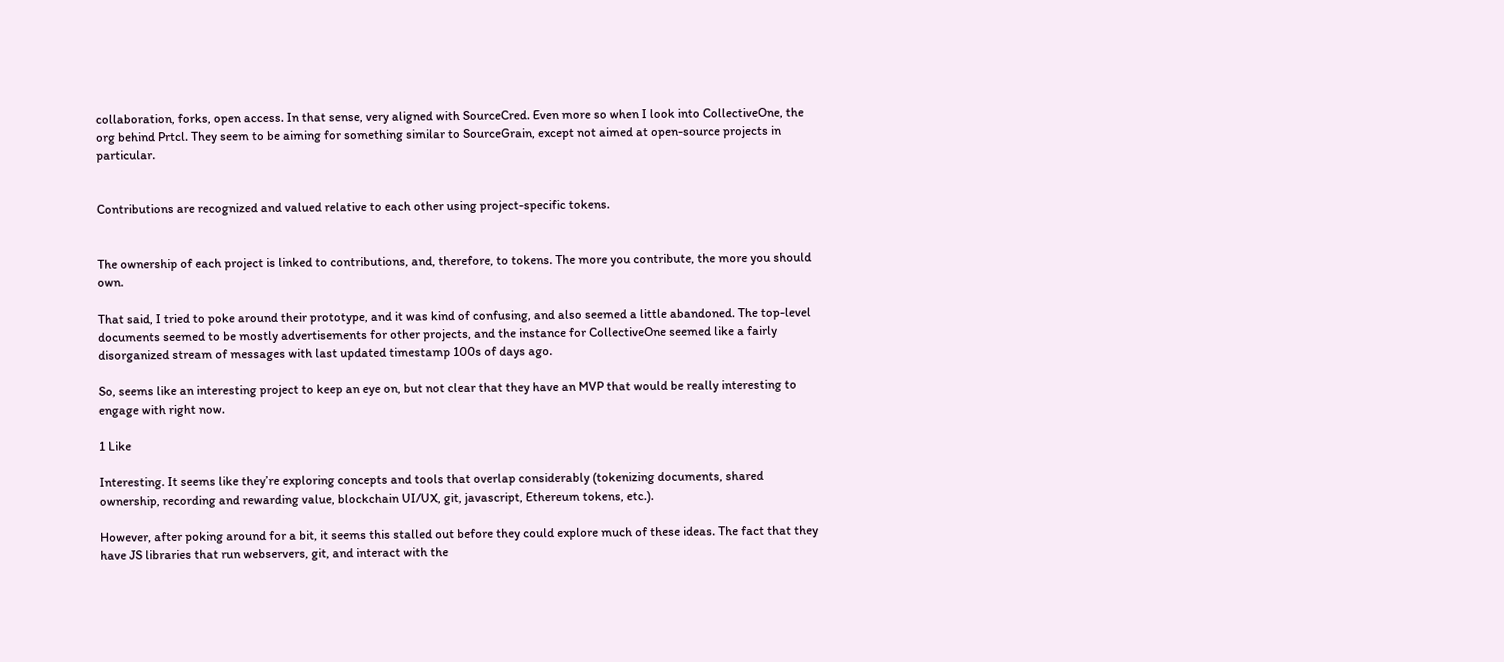collaboration, forks, open access. In that sense, very aligned with SourceCred. Even more so when I look into CollectiveOne, the org behind Prtcl. They seem to be aiming for something similar to SourceGrain, except not aimed at open-source projects in particular.


Contributions are recognized and valued relative to each other using project-specific tokens.


The ownership of each project is linked to contributions, and, therefore, to tokens. The more you contribute, the more you should own.

That said, I tried to poke around their prototype, and it was kind of confusing, and also seemed a little abandoned. The top-level documents seemed to be mostly advertisements for other projects, and the instance for CollectiveOne seemed like a fairly disorganized stream of messages with last updated timestamp 100s of days ago.

So, seems like an interesting project to keep an eye on, but not clear that they have an MVP that would be really interesting to engage with right now.

1 Like

Interesting. It seems like they’re exploring concepts and tools that overlap considerably (tokenizing documents, shared ownership, recording and rewarding value, blockchain UI/UX, git, javascript, Ethereum tokens, etc.).

However, after poking around for a bit, it seems this stalled out before they could explore much of these ideas. The fact that they have JS libraries that run webservers, git, and interact with the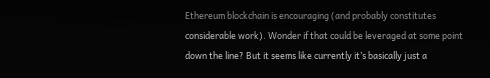Ethereum blockchain is encouraging (and probably constitutes considerable work). Wonder if that could be leveraged at some point down the line? But it seems like currently it’s basically just a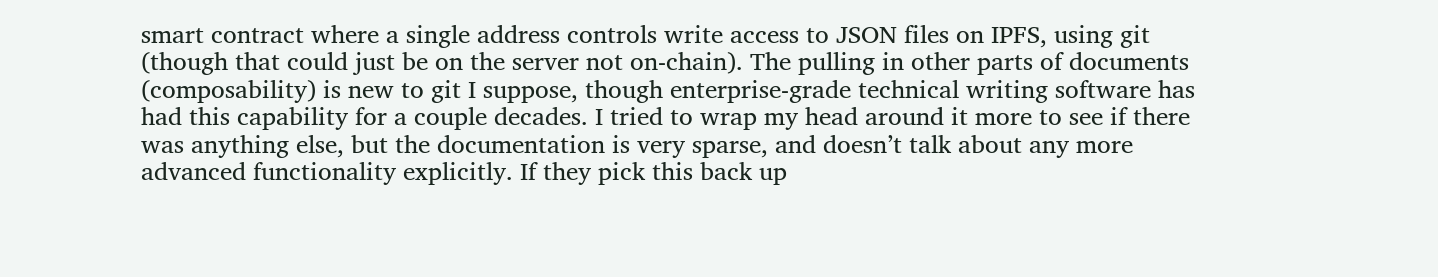smart contract where a single address controls write access to JSON files on IPFS, using git (though that could just be on the server not on-chain). The pulling in other parts of documents (composability) is new to git I suppose, though enterprise-grade technical writing software has had this capability for a couple decades. I tried to wrap my head around it more to see if there was anything else, but the documentation is very sparse, and doesn’t talk about any more advanced functionality explicitly. If they pick this back up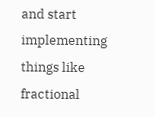and start implementing things like fractional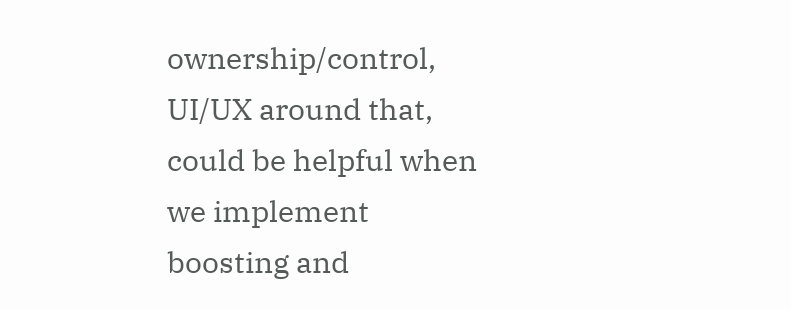ownership/control, UI/UX around that, could be helpful when we implement boosting and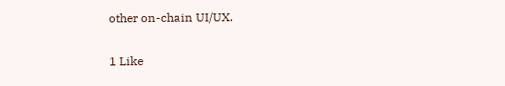other on-chain UI/UX.

1 Like